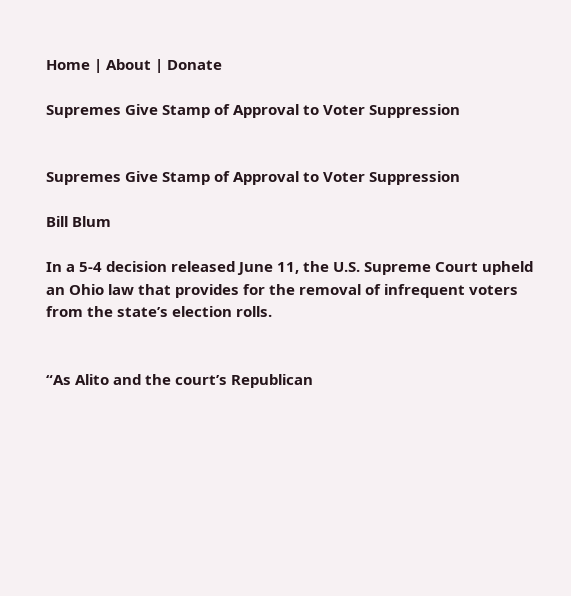Home | About | Donate

Supremes Give Stamp of Approval to Voter Suppression


Supremes Give Stamp of Approval to Voter Suppression

Bill Blum

In a 5-4 decision released June 11, the U.S. Supreme Court upheld an Ohio law that provides for the removal of infrequent voters from the state’s election rolls.


“As Alito and the court’s Republican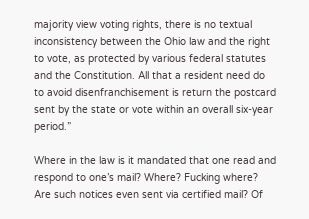majority view voting rights, there is no textual inconsistency between the Ohio law and the right to vote, as protected by various federal statutes and the Constitution. All that a resident need do to avoid disenfranchisement is return the postcard sent by the state or vote within an overall six-year period.”

Where in the law is it mandated that one read and respond to one’s mail? Where? Fucking where? Are such notices even sent via certified mail? Of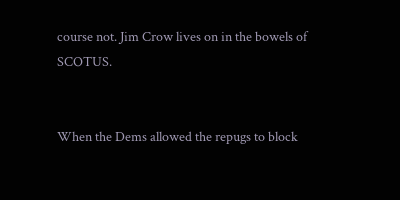course not. Jim Crow lives on in the bowels of SCOTUS.


When the Dems allowed the repugs to block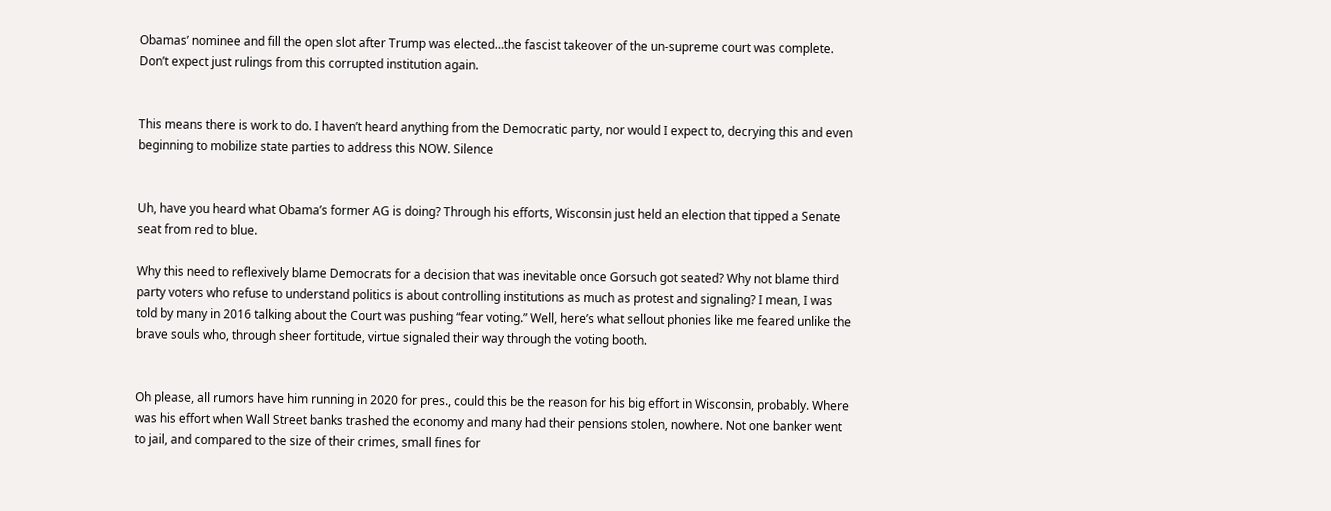Obamas’ nominee and fill the open slot after Trump was elected…the fascist takeover of the un-supreme court was complete. Don’t expect just rulings from this corrupted institution again.


This means there is work to do. I haven’t heard anything from the Democratic party, nor would I expect to, decrying this and even beginning to mobilize state parties to address this NOW. Silence


Uh, have you heard what Obama’s former AG is doing? Through his efforts, Wisconsin just held an election that tipped a Senate seat from red to blue.

Why this need to reflexively blame Democrats for a decision that was inevitable once Gorsuch got seated? Why not blame third party voters who refuse to understand politics is about controlling institutions as much as protest and signaling? I mean, I was told by many in 2016 talking about the Court was pushing “fear voting.” Well, here’s what sellout phonies like me feared unlike the brave souls who, through sheer fortitude, virtue signaled their way through the voting booth.


Oh please, all rumors have him running in 2020 for pres., could this be the reason for his big effort in Wisconsin, probably. Where was his effort when Wall Street banks trashed the economy and many had their pensions stolen, nowhere. Not one banker went to jail, and compared to the size of their crimes, small fines for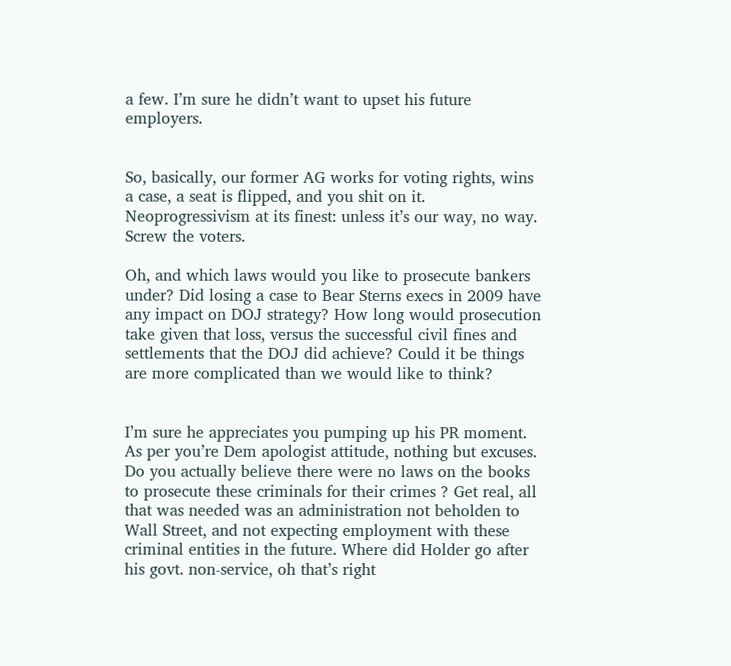a few. I’m sure he didn’t want to upset his future employers.


So, basically, our former AG works for voting rights, wins a case, a seat is flipped, and you shit on it. Neoprogressivism at its finest: unless it’s our way, no way. Screw the voters.

Oh, and which laws would you like to prosecute bankers under? Did losing a case to Bear Sterns execs in 2009 have any impact on DOJ strategy? How long would prosecution take given that loss, versus the successful civil fines and settlements that the DOJ did achieve? Could it be things are more complicated than we would like to think?


I’m sure he appreciates you pumping up his PR moment. As per you’re Dem apologist attitude, nothing but excuses. Do you actually believe there were no laws on the books to prosecute these criminals for their crimes ? Get real, all that was needed was an administration not beholden to Wall Street, and not expecting employment with these criminal entities in the future. Where did Holder go after his govt. non-service, oh that’s right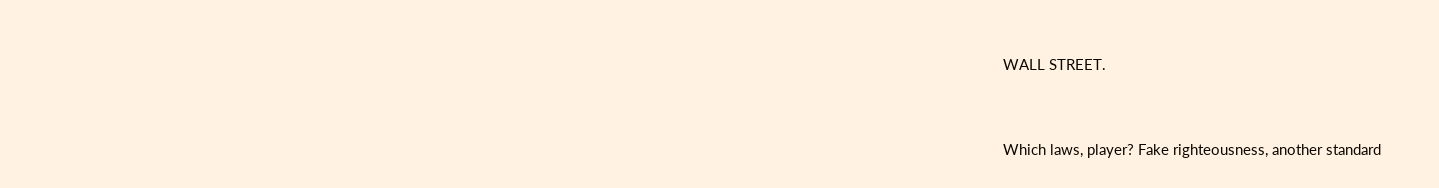WALL STREET.


Which laws, player? Fake righteousness, another standard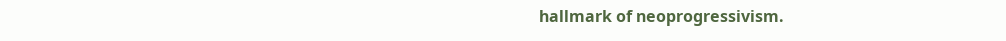hallmark of neoprogressivism.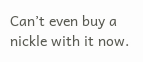Can’t even buy a nickle with it now.